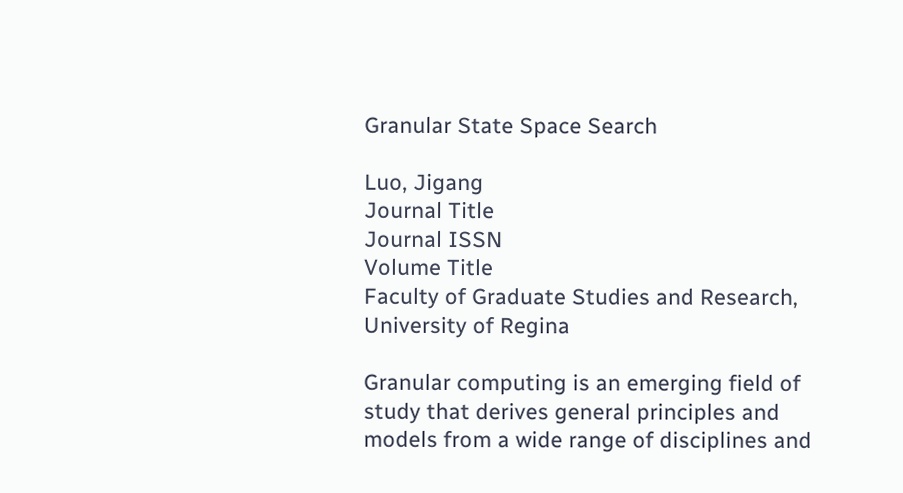Granular State Space Search

Luo, Jigang
Journal Title
Journal ISSN
Volume Title
Faculty of Graduate Studies and Research, University of Regina

Granular computing is an emerging field of study that derives general principles and models from a wide range of disciplines and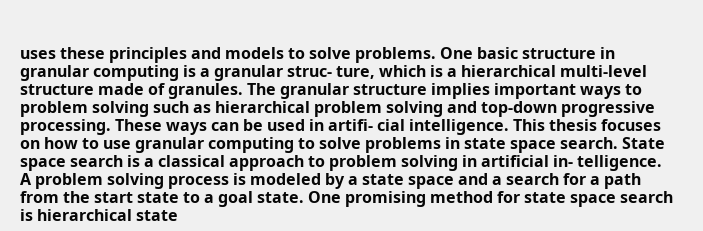uses these principles and models to solve problems. One basic structure in granular computing is a granular struc- ture, which is a hierarchical multi-level structure made of granules. The granular structure implies important ways to problem solving such as hierarchical problem solving and top-down progressive processing. These ways can be used in artifi- cial intelligence. This thesis focuses on how to use granular computing to solve problems in state space search. State space search is a classical approach to problem solving in artificial in- telligence. A problem solving process is modeled by a state space and a search for a path from the start state to a goal state. One promising method for state space search is hierarchical state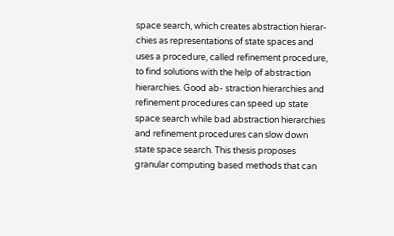space search, which creates abstraction hierar- chies as representations of state spaces and uses a procedure, called refinement procedure, to find solutions with the help of abstraction hierarchies. Good ab- straction hierarchies and refinement procedures can speed up state space search while bad abstraction hierarchies and refinement procedures can slow down state space search. This thesis proposes granular computing based methods that can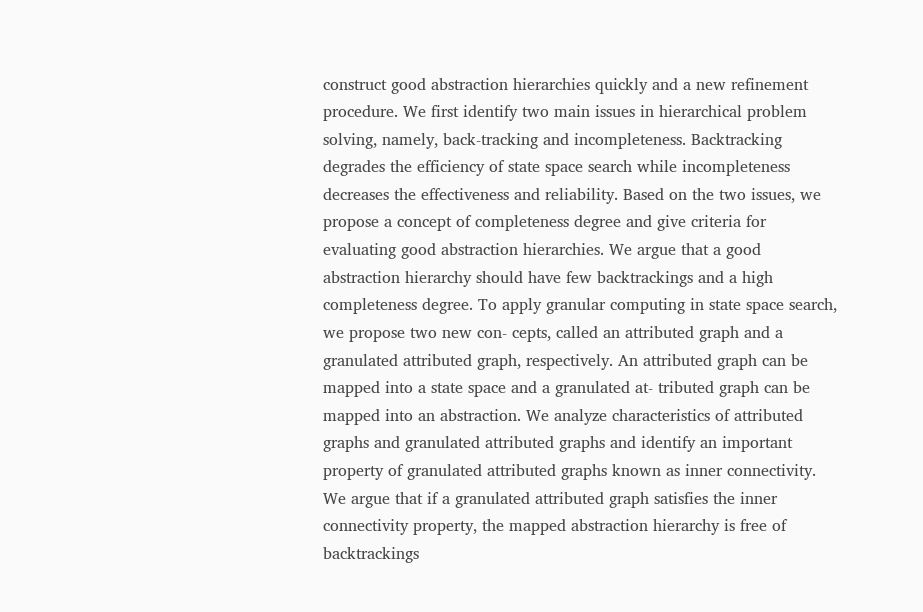construct good abstraction hierarchies quickly and a new refinement procedure. We first identify two main issues in hierarchical problem solving, namely, back-tracking and incompleteness. Backtracking degrades the efficiency of state space search while incompleteness decreases the effectiveness and reliability. Based on the two issues, we propose a concept of completeness degree and give criteria for evaluating good abstraction hierarchies. We argue that a good abstraction hierarchy should have few backtrackings and a high completeness degree. To apply granular computing in state space search, we propose two new con- cepts, called an attributed graph and a granulated attributed graph, respectively. An attributed graph can be mapped into a state space and a granulated at- tributed graph can be mapped into an abstraction. We analyze characteristics of attributed graphs and granulated attributed graphs and identify an important property of granulated attributed graphs known as inner connectivity. We argue that if a granulated attributed graph satisfies the inner connectivity property, the mapped abstraction hierarchy is free of backtrackings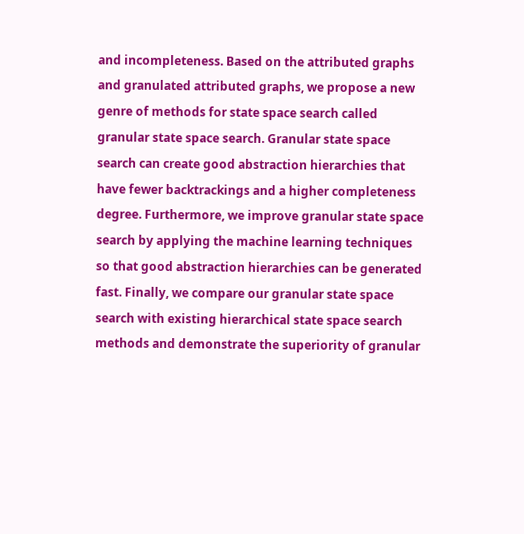and incompleteness. Based on the attributed graphs and granulated attributed graphs, we propose a new genre of methods for state space search called granular state space search. Granular state space search can create good abstraction hierarchies that have fewer backtrackings and a higher completeness degree. Furthermore, we improve granular state space search by applying the machine learning techniques so that good abstraction hierarchies can be generated fast. Finally, we compare our granular state space search with existing hierarchical state space search methods and demonstrate the superiority of granular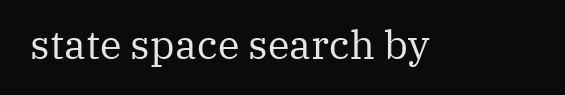state space search by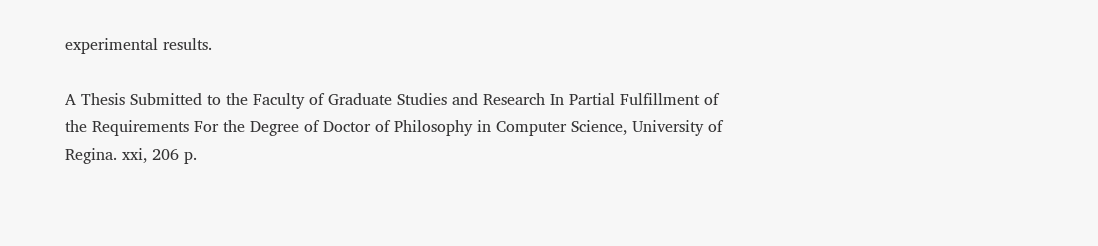experimental results.

A Thesis Submitted to the Faculty of Graduate Studies and Research In Partial Fulfillment of the Requirements For the Degree of Doctor of Philosophy in Computer Science, University of Regina. xxi, 206 p.